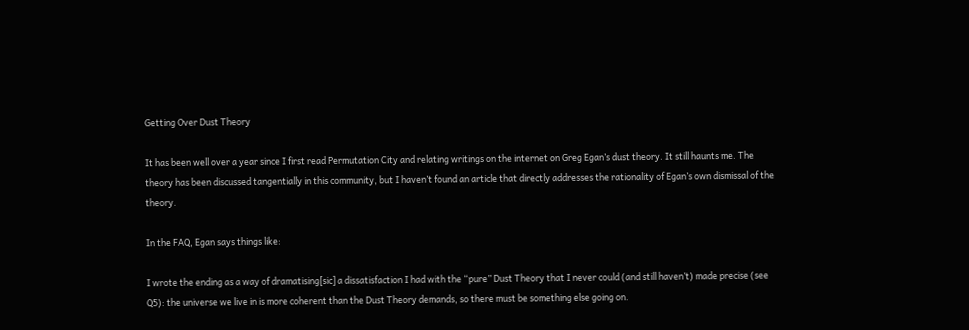Getting Over Dust Theory

It has been well over a year since I first read Permutation City and relating writings on the internet on Greg Egan’s dust theory. It still haunts me. The theory has been discussed tangentially in this community, but I haven’t found an article that directly addresses the rationality of Egan’s own dismissal of the theory.

In the FAQ, Egan says things like:

I wrote the ending as a way of dramatising[sic] a dissatisfaction I had with the “pure” Dust Theory that I never could (and still haven’t) made precise (see Q5): the universe we live in is more coherent than the Dust Theory demands, so there must be something else going on.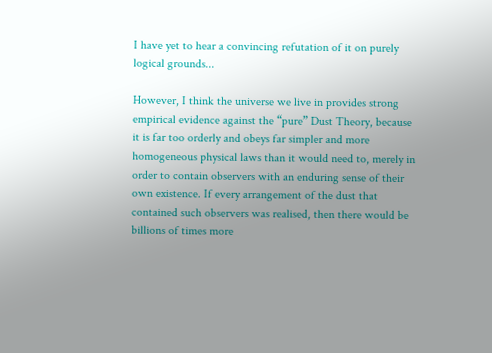I have yet to hear a convincing refutation of it on purely logical grounds...

However, I think the universe we live in provides strong empirical evidence against the “pure” Dust Theory, because it is far too orderly and obeys far simpler and more homogeneous physical laws than it would need to, merely in order to contain observers with an enduring sense of their own existence. If every arrangement of the dust that contained such observers was realised, then there would be billions of times more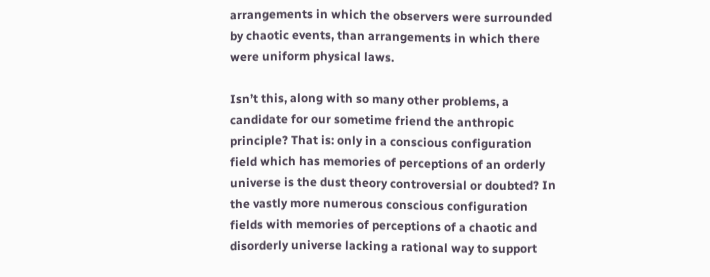arrangements in which the observers were surrounded by chaotic events, than arrangements in which there were uniform physical laws.

Isn’t this, along with so many other problems, a candidate for our sometime friend the anthropic principle? That is: only in a conscious configuration field which has memories of perceptions of an orderly universe is the dust theory controversial or doubted? In the vastly more numerous conscious configuration fields with memories of perceptions of a chaotic and disorderly universe lacking a rational way to support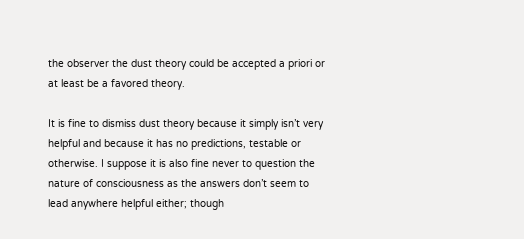the observer the dust theory could be accepted a priori or at least be a favored theory.

It is fine to dismiss dust theory because it simply isn’t very helpful and because it has no predictions, testable or otherwise. I suppose it is also fine never to question the nature of consciousness as the answers don’t seem to lead anywhere helpful either; though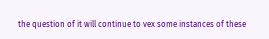the question of it will continue to vex some instances of these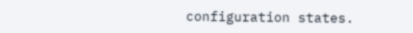configuration states.